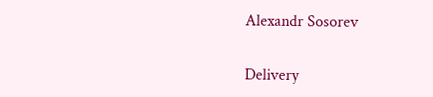Alexandr Sosorev


Delivery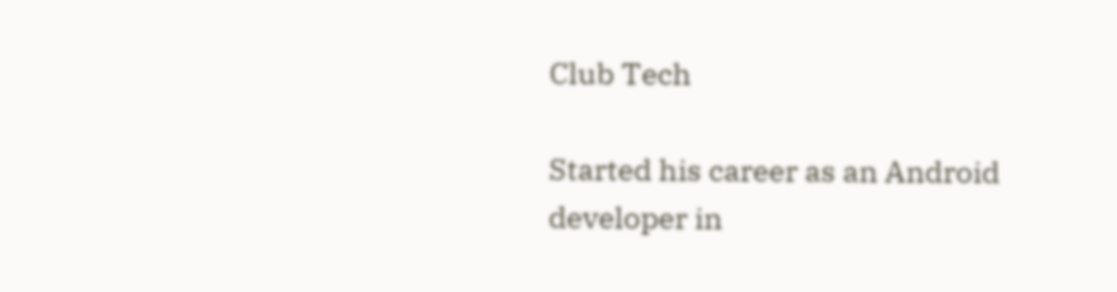Club Tech

Started his career as an Android developer in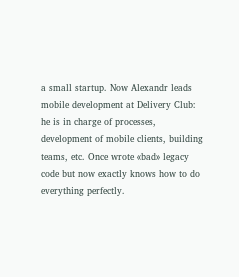a small startup. Now Alexandr leads mobile development at Delivery Club: he is in charge of processes, development of mobile clients, building teams, etc. Once wrote «bad» legacy code but now exactly knows how to do everything perfectly.